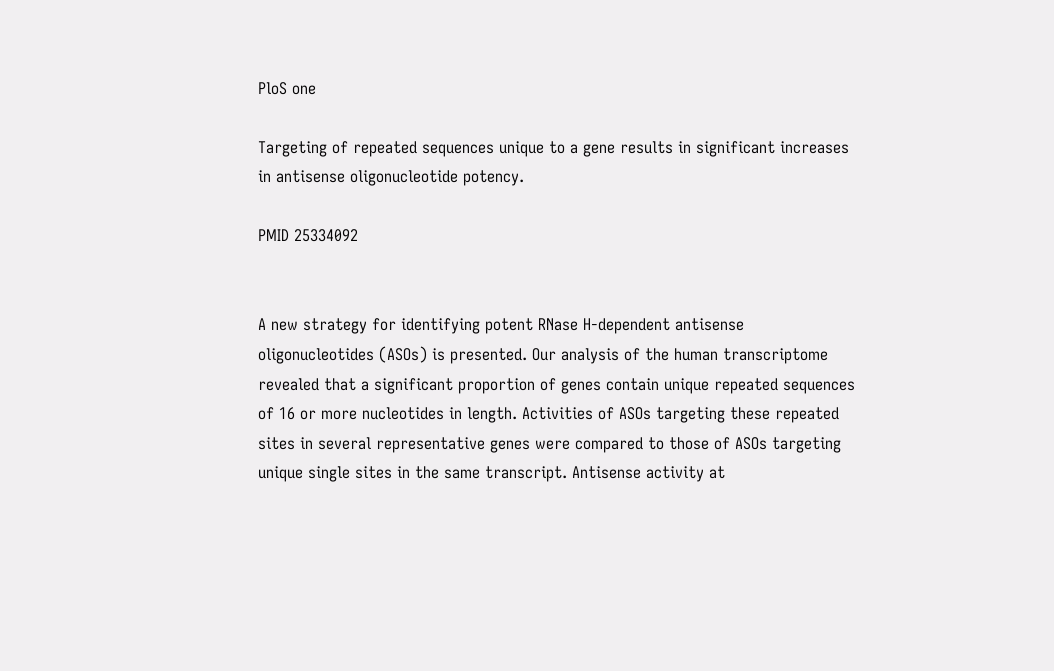PloS one

Targeting of repeated sequences unique to a gene results in significant increases in antisense oligonucleotide potency.

PMID 25334092


A new strategy for identifying potent RNase H-dependent antisense oligonucleotides (ASOs) is presented. Our analysis of the human transcriptome revealed that a significant proportion of genes contain unique repeated sequences of 16 or more nucleotides in length. Activities of ASOs targeting these repeated sites in several representative genes were compared to those of ASOs targeting unique single sites in the same transcript. Antisense activity at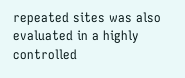repeated sites was also evaluated in a highly controlled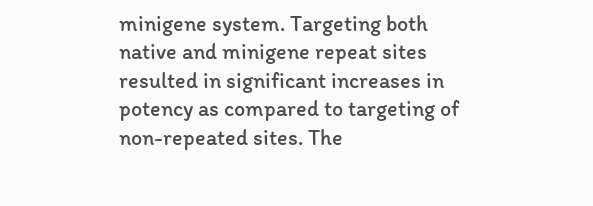minigene system. Targeting both native and minigene repeat sites resulted in significant increases in potency as compared to targeting of non-repeated sites. The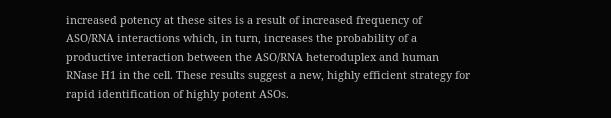increased potency at these sites is a result of increased frequency of ASO/RNA interactions which, in turn, increases the probability of a productive interaction between the ASO/RNA heteroduplex and human RNase H1 in the cell. These results suggest a new, highly efficient strategy for rapid identification of highly potent ASOs.